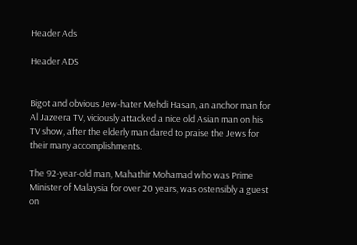Header Ads

Header ADS


Bigot and obvious Jew-hater Mehdi Hasan, an anchor man for Al Jazeera TV, viciously attacked a nice old Asian man on his TV show, after the elderly man dared to praise the Jews for their many accomplishments.

The 92-year-old man, Mahathir Mohamad who was Prime Minister of Malaysia for over 20 years, was ostensibly a guest on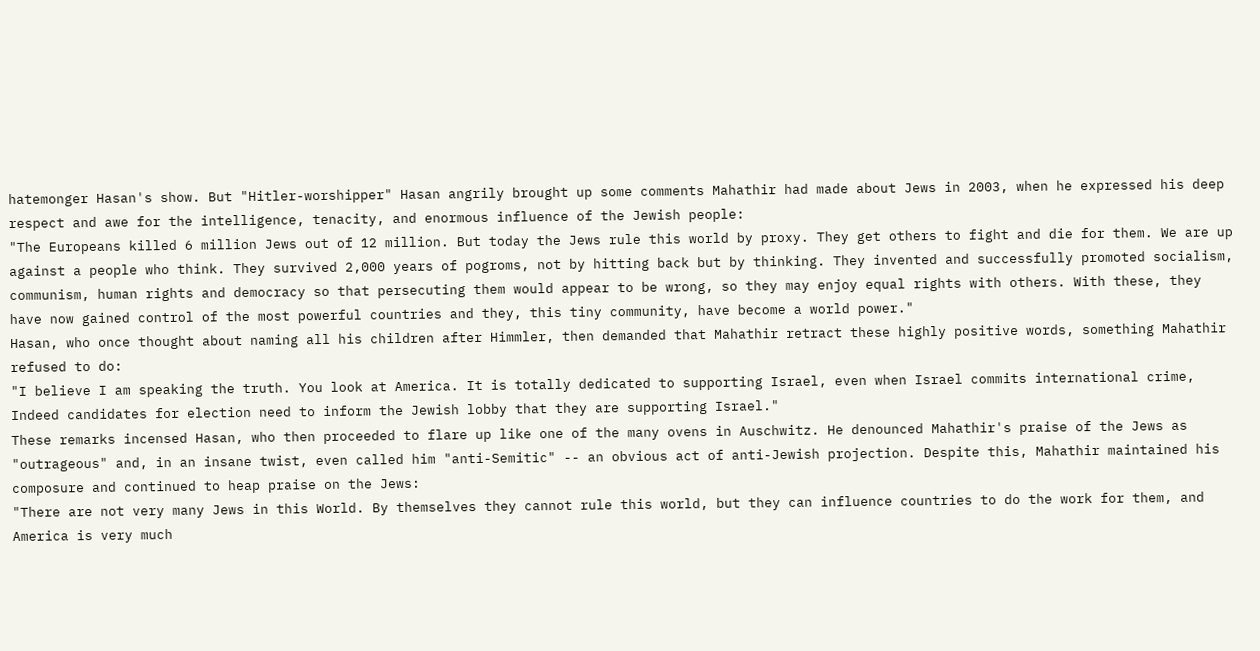hatemonger Hasan's show. But "Hitler-worshipper" Hasan angrily brought up some comments Mahathir had made about Jews in 2003, when he expressed his deep respect and awe for the intelligence, tenacity, and enormous influence of the Jewish people:
"The Europeans killed 6 million Jews out of 12 million. But today the Jews rule this world by proxy. They get others to fight and die for them. We are up against a people who think. They survived 2,000 years of pogroms, not by hitting back but by thinking. They invented and successfully promoted socialism, communism, human rights and democracy so that persecuting them would appear to be wrong, so they may enjoy equal rights with others. With these, they have now gained control of the most powerful countries and they, this tiny community, have become a world power."
Hasan, who once thought about naming all his children after Himmler, then demanded that Mahathir retract these highly positive words, something Mahathir refused to do:
"I believe I am speaking the truth. You look at America. It is totally dedicated to supporting Israel, even when Israel commits international crime, Indeed candidates for election need to inform the Jewish lobby that they are supporting Israel."
These remarks incensed Hasan, who then proceeded to flare up like one of the many ovens in Auschwitz. He denounced Mahathir's praise of the Jews as "outrageous" and, in an insane twist, even called him "anti-Semitic" -- an obvious act of anti-Jewish projection. Despite this, Mahathir maintained his composure and continued to heap praise on the Jews:
"There are not very many Jews in this World. By themselves they cannot rule this world, but they can influence countries to do the work for them, and America is very much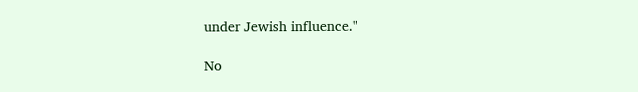under Jewish influence."

No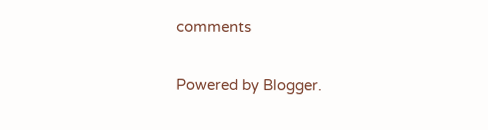comments

Powered by Blogger.